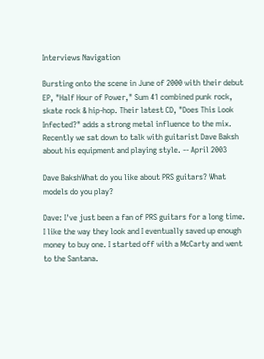Interviews Navigation

Bursting onto the scene in June of 2000 with their debut EP, "Half Hour of Power," Sum 41 combined punk rock, skate rock & hip-hop. Their latest CD, "Does This Look Infected?" adds a strong metal influence to the mix. Recently we sat down to talk with guitarist Dave Baksh about his equipment and playing style. -- April 2003

Dave BakshWhat do you like about PRS guitars? What models do you play?

Dave: I've just been a fan of PRS guitars for a long time. I like the way they look and I eventually saved up enough money to buy one. I started off with a McCarty and went to the Santana.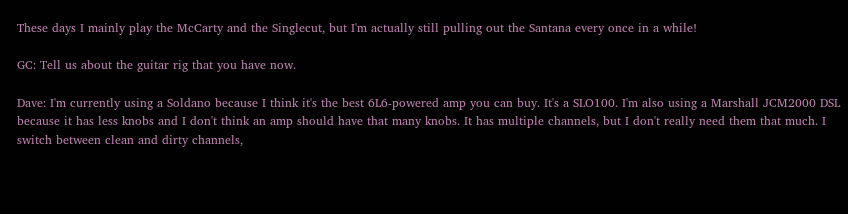These days I mainly play the McCarty and the Singlecut, but I'm actually still pulling out the Santana every once in a while!

GC: Tell us about the guitar rig that you have now.

Dave: I'm currently using a Soldano because I think it's the best 6L6-powered amp you can buy. It's a SLO100. I'm also using a Marshall JCM2000 DSL because it has less knobs and I don't think an amp should have that many knobs. It has multiple channels, but I don't really need them that much. I switch between clean and dirty channels,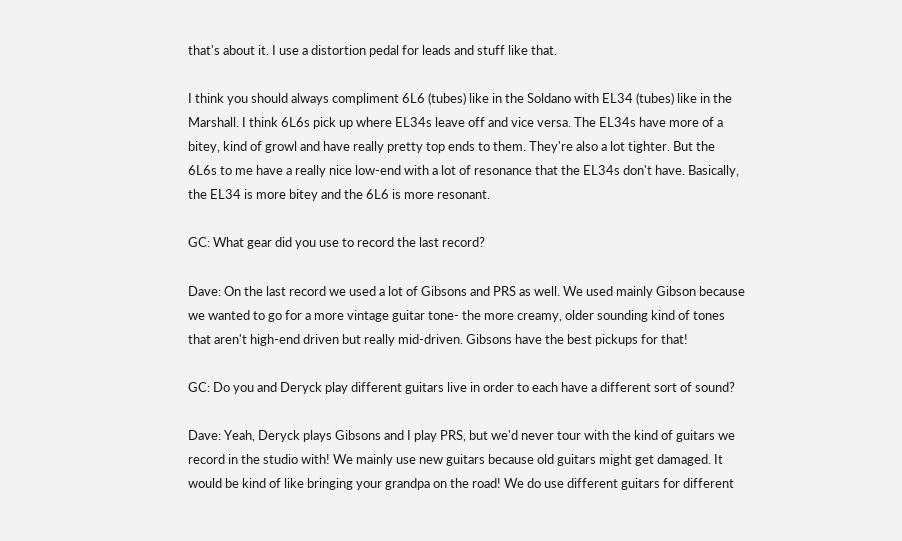that's about it. I use a distortion pedal for leads and stuff like that.

I think you should always compliment 6L6 (tubes) like in the Soldano with EL34 (tubes) like in the Marshall. I think 6L6s pick up where EL34s leave off and vice versa. The EL34s have more of a bitey, kind of growl and have really pretty top ends to them. They're also a lot tighter. But the 6L6s to me have a really nice low-end with a lot of resonance that the EL34s don't have. Basically, the EL34 is more bitey and the 6L6 is more resonant.

GC: What gear did you use to record the last record?

Dave: On the last record we used a lot of Gibsons and PRS as well. We used mainly Gibson because we wanted to go for a more vintage guitar tone- the more creamy, older sounding kind of tones that aren't high-end driven but really mid-driven. Gibsons have the best pickups for that!

GC: Do you and Deryck play different guitars live in order to each have a different sort of sound?

Dave: Yeah, Deryck plays Gibsons and I play PRS, but we'd never tour with the kind of guitars we record in the studio with! We mainly use new guitars because old guitars might get damaged. It would be kind of like bringing your grandpa on the road! We do use different guitars for different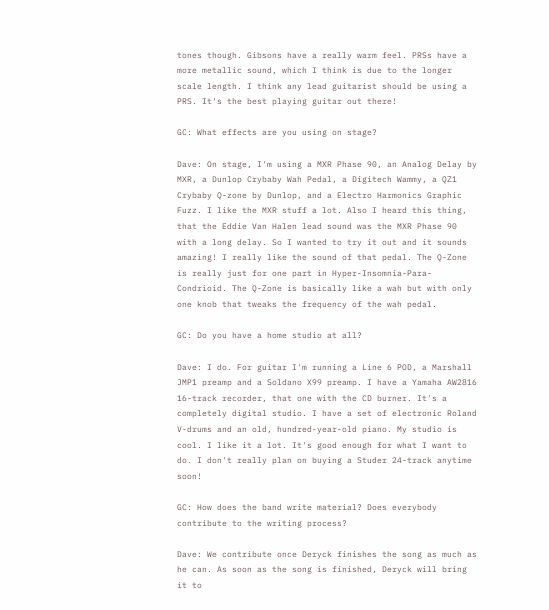tones though. Gibsons have a really warm feel. PRSs have a more metallic sound, which I think is due to the longer scale length. I think any lead guitarist should be using a PRS. It's the best playing guitar out there!

GC: What effects are you using on stage?

Dave: On stage, I'm using a MXR Phase 90, an Analog Delay by MXR, a Dunlop Crybaby Wah Pedal, a Digitech Wammy, a QZ1 Crybaby Q-zone by Dunlop, and a Electro Harmonics Graphic Fuzz. I like the MXR stuff a lot. Also I heard this thing, that the Eddie Van Halen lead sound was the MXR Phase 90 with a long delay. So I wanted to try it out and it sounds amazing! I really like the sound of that pedal. The Q-Zone is really just for one part in Hyper-Insomnia-Para-Condrioid. The Q-Zone is basically like a wah but with only one knob that tweaks the frequency of the wah pedal.

GC: Do you have a home studio at all?

Dave: I do. For guitar I'm running a Line 6 POD, a Marshall JMP1 preamp and a Soldano X99 preamp. I have a Yamaha AW2816 16-track recorder, that one with the CD burner. It's a completely digital studio. I have a set of electronic Roland V-drums and an old, hundred-year-old piano. My studio is cool. I like it a lot. It's good enough for what I want to do. I don't really plan on buying a Studer 24-track anytime soon!

GC: How does the band write material? Does everybody contribute to the writing process?

Dave: We contribute once Deryck finishes the song as much as he can. As soon as the song is finished, Deryck will bring it to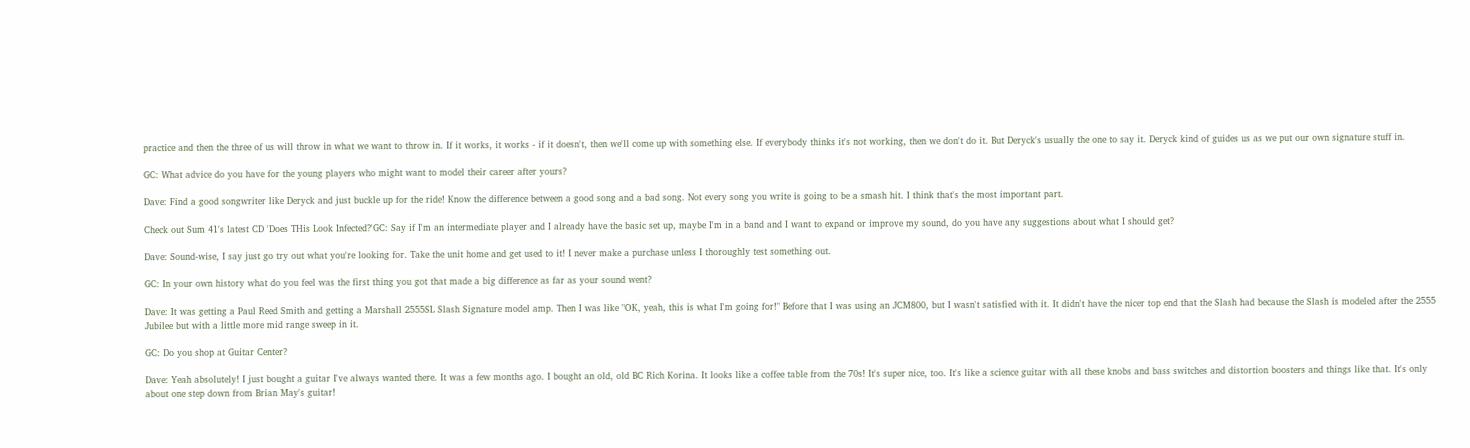practice and then the three of us will throw in what we want to throw in. If it works, it works - if it doesn't, then we'll come up with something else. If everybody thinks it's not working, then we don't do it. But Deryck's usually the one to say it. Deryck kind of guides us as we put our own signature stuff in.

GC: What advice do you have for the young players who might want to model their career after yours?

Dave: Find a good songwriter like Deryck and just buckle up for the ride! Know the difference between a good song and a bad song. Not every song you write is going to be a smash hit. I think that's the most important part.

Check out Sum 41's latest CD 'Does THis Look Infected?'GC: Say if I'm an intermediate player and I already have the basic set up, maybe I'm in a band and I want to expand or improve my sound, do you have any suggestions about what I should get?

Dave: Sound-wise, I say just go try out what you're looking for. Take the unit home and get used to it! I never make a purchase unless I thoroughly test something out.

GC: In your own history what do you feel was the first thing you got that made a big difference as far as your sound went?

Dave: It was getting a Paul Reed Smith and getting a Marshall 2555SL Slash Signature model amp. Then I was like "OK, yeah, this is what I'm going for!" Before that I was using an JCM800, but I wasn't satisfied with it. It didn't have the nicer top end that the Slash had because the Slash is modeled after the 2555 Jubilee but with a little more mid range sweep in it.

GC: Do you shop at Guitar Center?

Dave: Yeah absolutely! I just bought a guitar I've always wanted there. It was a few months ago. I bought an old, old BC Rich Korina. It looks like a coffee table from the 70s! It's super nice, too. It's like a science guitar with all these knobs and bass switches and distortion boosters and things like that. It's only about one step down from Brian May's guitar!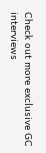Check out more exclusive GC interviews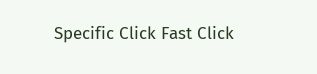Specific Click Fast Click